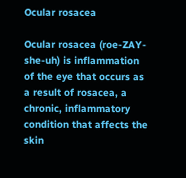Ocular rosacea

Ocular rosacea (roe-ZAY-she-uh) is inflammation of the eye that occurs as a result of rosacea, a chronic, inflammatory condition that affects the skin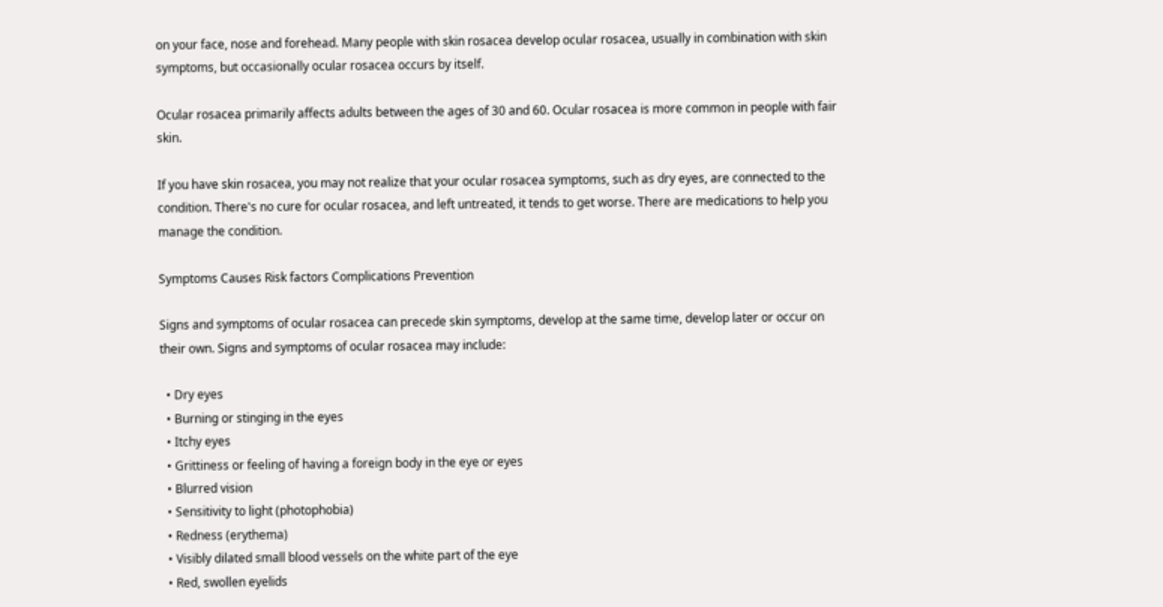on your face, nose and forehead. Many people with skin rosacea develop ocular rosacea, usually in combination with skin symptoms, but occasionally ocular rosacea occurs by itself.

Ocular rosacea primarily affects adults between the ages of 30 and 60. Ocular rosacea is more common in people with fair skin.

If you have skin rosacea, you may not realize that your ocular rosacea symptoms, such as dry eyes, are connected to the condition. There's no cure for ocular rosacea, and left untreated, it tends to get worse. There are medications to help you manage the condition.

Symptoms Causes Risk factors Complications Prevention

Signs and symptoms of ocular rosacea can precede skin symptoms, develop at the same time, develop later or occur on their own. Signs and symptoms of ocular rosacea may include:

  • Dry eyes
  • Burning or stinging in the eyes
  • Itchy eyes
  • Grittiness or feeling of having a foreign body in the eye or eyes
  • Blurred vision
  • Sensitivity to light (photophobia)
  • Redness (erythema)
  • Visibly dilated small blood vessels on the white part of the eye
  • Red, swollen eyelids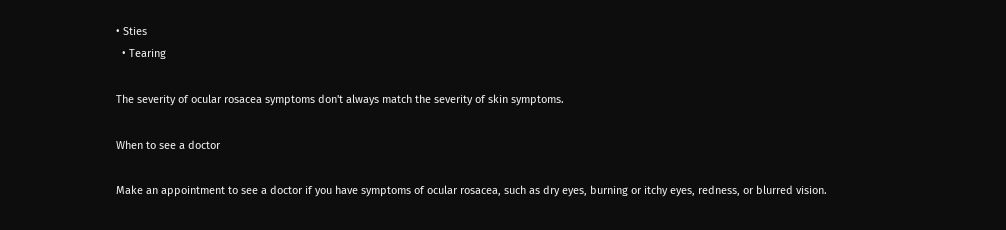• Sties
  • Tearing

The severity of ocular rosacea symptoms don't always match the severity of skin symptoms.

When to see a doctor

Make an appointment to see a doctor if you have symptoms of ocular rosacea, such as dry eyes, burning or itchy eyes, redness, or blurred vision.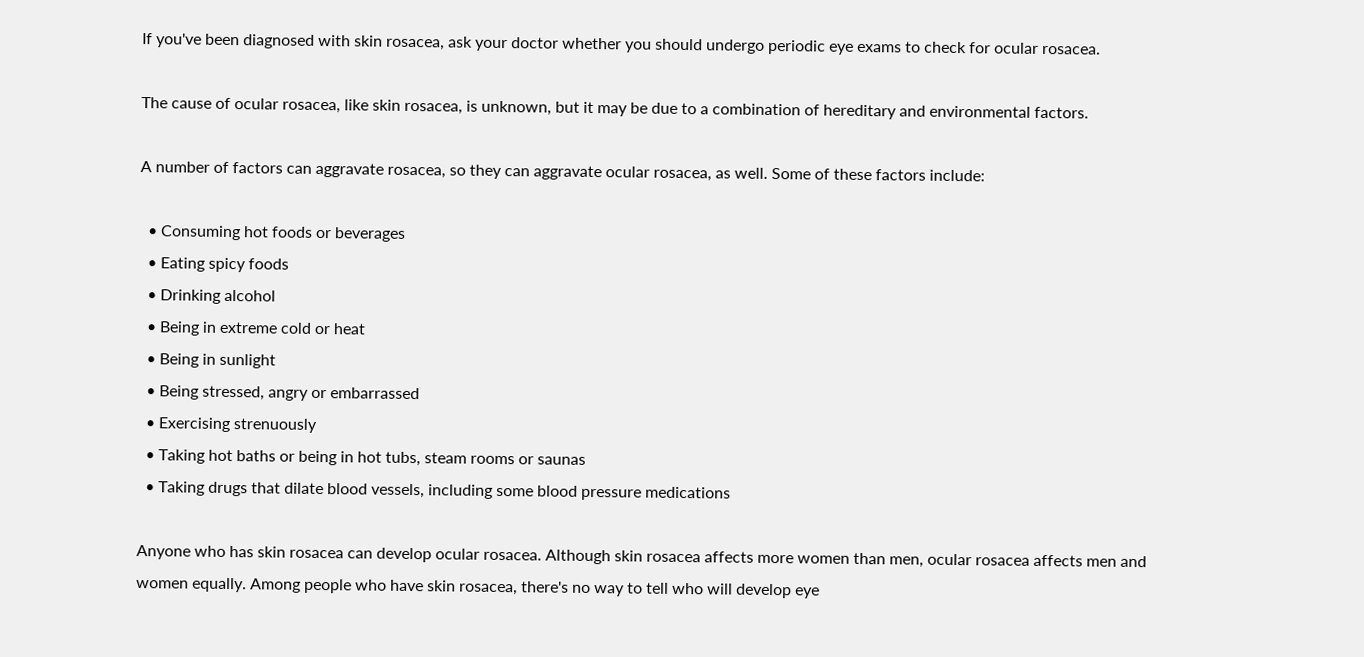If you've been diagnosed with skin rosacea, ask your doctor whether you should undergo periodic eye exams to check for ocular rosacea.

The cause of ocular rosacea, like skin rosacea, is unknown, but it may be due to a combination of hereditary and environmental factors.

A number of factors can aggravate rosacea, so they can aggravate ocular rosacea, as well. Some of these factors include:

  • Consuming hot foods or beverages
  • Eating spicy foods
  • Drinking alcohol
  • Being in extreme cold or heat
  • Being in sunlight
  • Being stressed, angry or embarrassed
  • Exercising strenuously
  • Taking hot baths or being in hot tubs, steam rooms or saunas
  • Taking drugs that dilate blood vessels, including some blood pressure medications

Anyone who has skin rosacea can develop ocular rosacea. Although skin rosacea affects more women than men, ocular rosacea affects men and women equally. Among people who have skin rosacea, there's no way to tell who will develop eye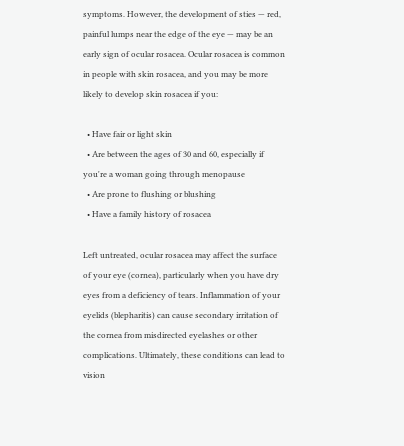symptoms. However, the development of sties — red, painful lumps near the edge of the eye — may be an early sign of ocular rosacea. Ocular rosacea is common in people with skin rosacea, and you may be more likely to develop skin rosacea if you:

  • Have fair or light skin
  • Are between the ages of 30 and 60, especially if you're a woman going through menopause
  • Are prone to flushing or blushing
  • Have a family history of rosacea

Left untreated, ocular rosacea may affect the surface of your eye (cornea), particularly when you have dry eyes from a deficiency of tears. Inflammation of your eyelids (blepharitis) can cause secondary irritation of the cornea from misdirected eyelashes or other complications. Ultimately, these conditions can lead to vision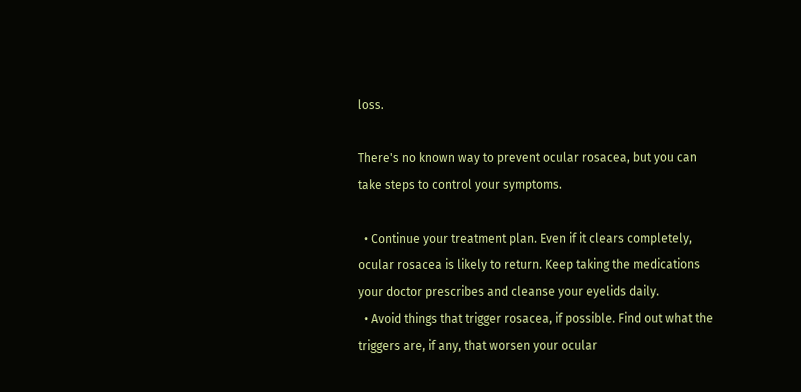loss.

There's no known way to prevent ocular rosacea, but you can take steps to control your symptoms.

  • Continue your treatment plan. Even if it clears completely, ocular rosacea is likely to return. Keep taking the medications your doctor prescribes and cleanse your eyelids daily.
  • Avoid things that trigger rosacea, if possible. Find out what the triggers are, if any, that worsen your ocular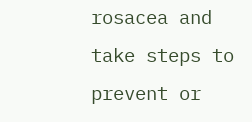rosacea and take steps to prevent or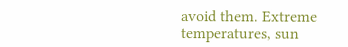avoid them. Extreme temperatures, sun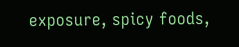exposure, spicy foods,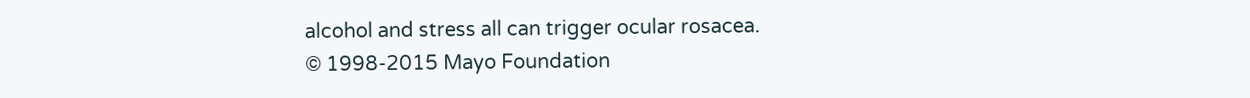alcohol and stress all can trigger ocular rosacea.
© 1998-2015 Mayo Foundation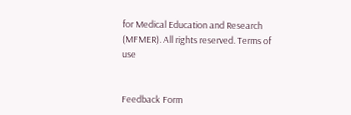for Medical Education and Research (MFMER). All rights reserved. Terms of use


Feedback Form